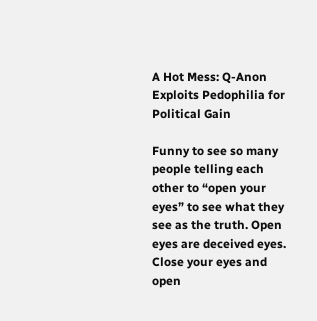A Hot Mess: Q-Anon Exploits Pedophilia for Political Gain

Funny to see so many people telling each other to “open your eyes” to see what they see as the truth. Open eyes are deceived eyes. Close your eyes and open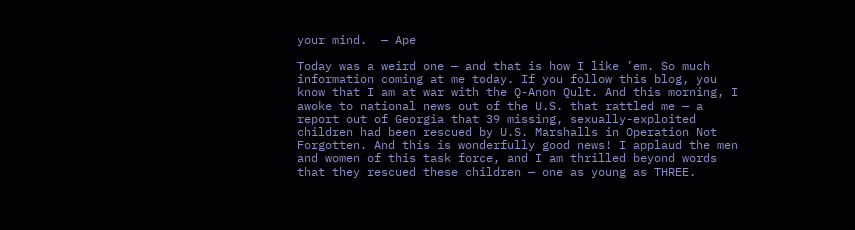your mind.  — Ape

Today was a weird one — and that is how I like ’em. So much information coming at me today. If you follow this blog, you know that I am at war with the Q-Anon Qult. And this morning, I awoke to national news out of the U.S. that rattled me — a report out of Georgia that 39 missing, sexually-exploited children had been rescued by U.S. Marshalls in Operation Not Forgotten. And this is wonderfully good news! I applaud the men and women of this task force, and I am thrilled beyond words that they rescued these children — one as young as THREE.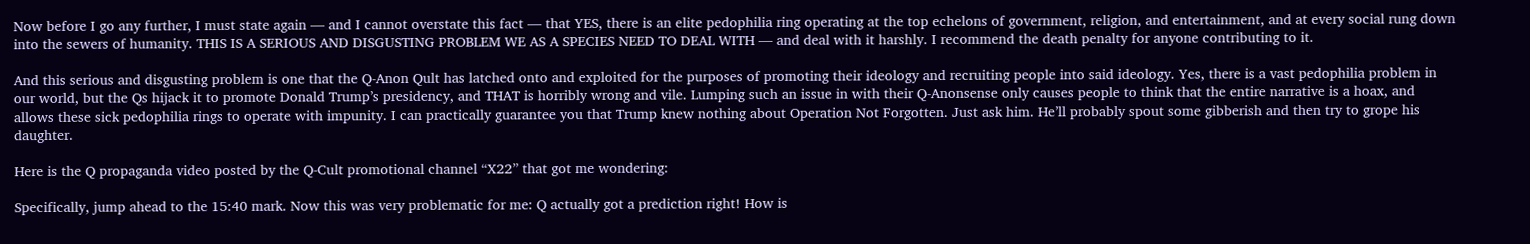Now before I go any further, I must state again — and I cannot overstate this fact — that YES, there is an elite pedophilia ring operating at the top echelons of government, religion, and entertainment, and at every social rung down into the sewers of humanity. THIS IS A SERIOUS AND DISGUSTING PROBLEM WE AS A SPECIES NEED TO DEAL WITH — and deal with it harshly. I recommend the death penalty for anyone contributing to it.

And this serious and disgusting problem is one that the Q-Anon Qult has latched onto and exploited for the purposes of promoting their ideology and recruiting people into said ideology. Yes, there is a vast pedophilia problem in our world, but the Qs hijack it to promote Donald Trump’s presidency, and THAT is horribly wrong and vile. Lumping such an issue in with their Q-Anonsense only causes people to think that the entire narrative is a hoax, and allows these sick pedophilia rings to operate with impunity. I can practically guarantee you that Trump knew nothing about Operation Not Forgotten. Just ask him. He’ll probably spout some gibberish and then try to grope his daughter.

Here is the Q propaganda video posted by the Q-Cult promotional channel “X22” that got me wondering:

Specifically, jump ahead to the 15:40 mark. Now this was very problematic for me: Q actually got a prediction right! How is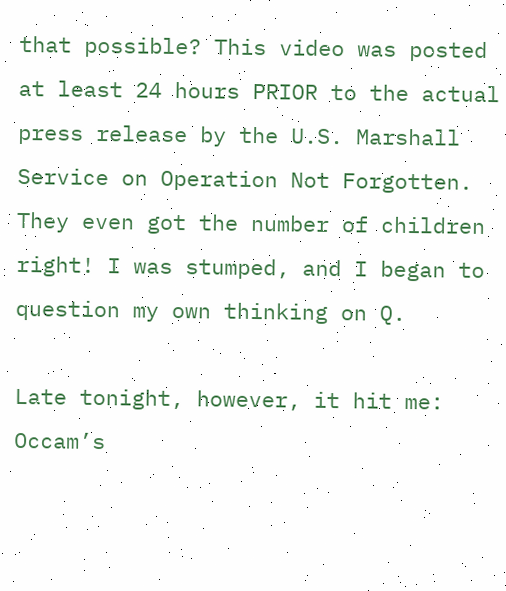that possible? This video was posted at least 24 hours PRIOR to the actual press release by the U.S. Marshall Service on Operation Not Forgotten. They even got the number of children right! I was stumped, and I began to question my own thinking on Q.

Late tonight, however, it hit me: Occam’s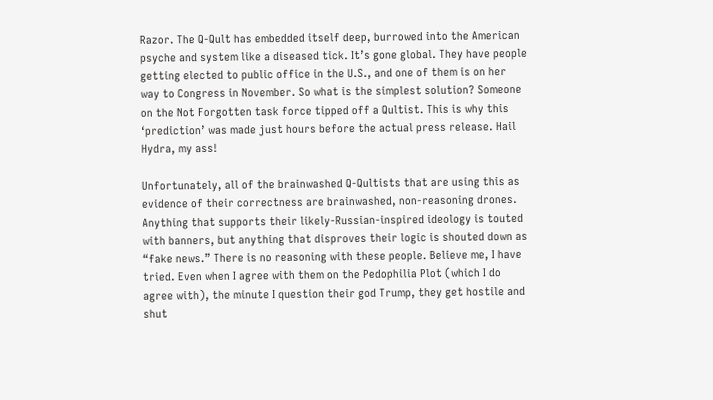Razor. The Q-Qult has embedded itself deep, burrowed into the American psyche and system like a diseased tick. It’s gone global. They have people getting elected to public office in the U.S., and one of them is on her way to Congress in November. So what is the simplest solution? Someone on the Not Forgotten task force tipped off a Qultist. This is why this ‘prediction’ was made just hours before the actual press release. Hail Hydra, my ass!

Unfortunately, all of the brainwashed Q-Qultists that are using this as evidence of their correctness are brainwashed, non-reasoning drones. Anything that supports their likely-Russian-inspired ideology is touted with banners, but anything that disproves their logic is shouted down as “fake news.” There is no reasoning with these people. Believe me, I have tried. Even when I agree with them on the Pedophilia Plot (which I do agree with), the minute I question their god Trump, they get hostile and shut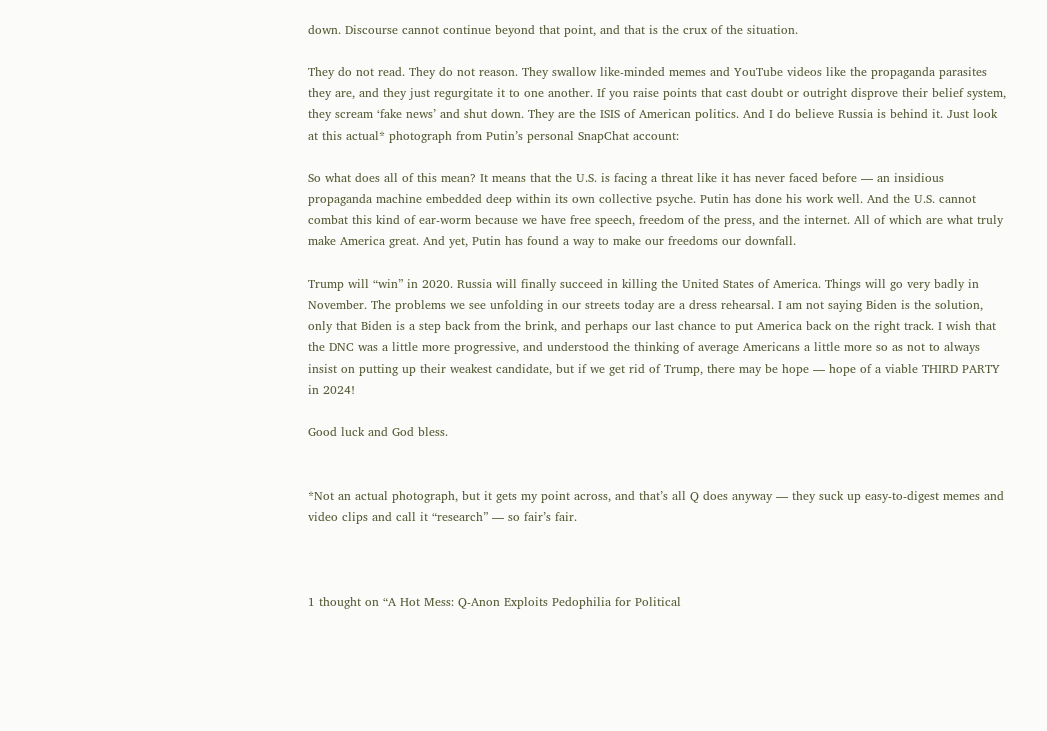down. Discourse cannot continue beyond that point, and that is the crux of the situation.

They do not read. They do not reason. They swallow like-minded memes and YouTube videos like the propaganda parasites they are, and they just regurgitate it to one another. If you raise points that cast doubt or outright disprove their belief system, they scream ‘fake news’ and shut down. They are the ISIS of American politics. And I do believe Russia is behind it. Just look at this actual* photograph from Putin’s personal SnapChat account:

So what does all of this mean? It means that the U.S. is facing a threat like it has never faced before — an insidious propaganda machine embedded deep within its own collective psyche. Putin has done his work well. And the U.S. cannot combat this kind of ear-worm because we have free speech, freedom of the press, and the internet. All of which are what truly make America great. And yet, Putin has found a way to make our freedoms our downfall.

Trump will “win” in 2020. Russia will finally succeed in killing the United States of America. Things will go very badly in November. The problems we see unfolding in our streets today are a dress rehearsal. I am not saying Biden is the solution, only that Biden is a step back from the brink, and perhaps our last chance to put America back on the right track. I wish that the DNC was a little more progressive, and understood the thinking of average Americans a little more so as not to always insist on putting up their weakest candidate, but if we get rid of Trump, there may be hope — hope of a viable THIRD PARTY in 2024!

Good luck and God bless.


*Not an actual photograph, but it gets my point across, and that’s all Q does anyway — they suck up easy-to-digest memes and video clips and call it “research” — so fair’s fair.



1 thought on “A Hot Mess: Q-Anon Exploits Pedophilia for Political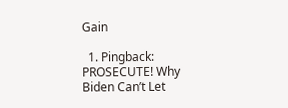Gain

  1. Pingback: PROSECUTE! Why Biden Can’t Let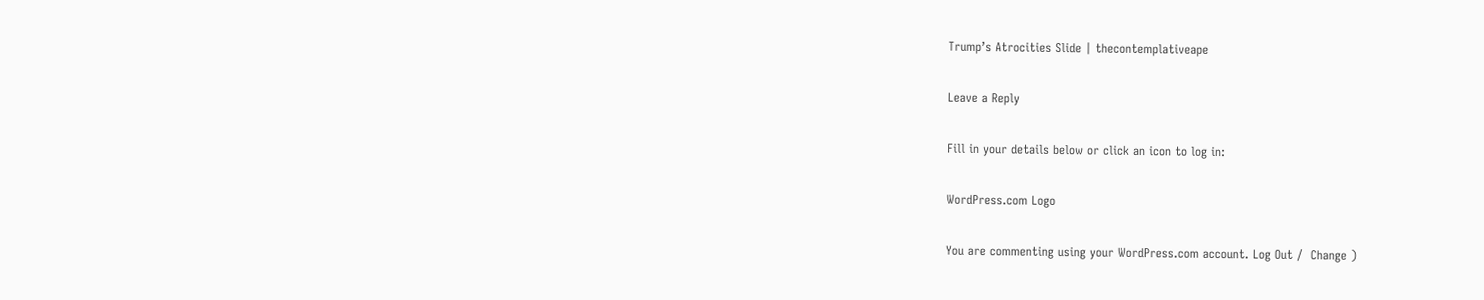Trump’s Atrocities Slide | thecontemplativeape

Leave a Reply

Fill in your details below or click an icon to log in:

WordPress.com Logo

You are commenting using your WordPress.com account. Log Out /  Change )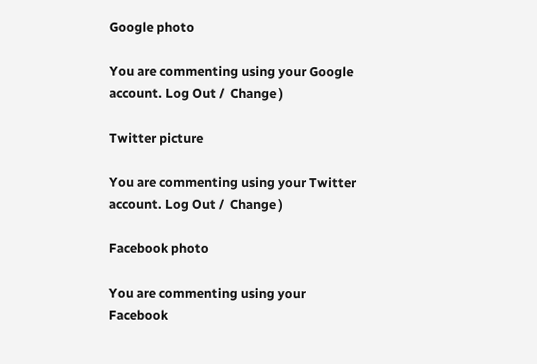Google photo

You are commenting using your Google account. Log Out /  Change )

Twitter picture

You are commenting using your Twitter account. Log Out /  Change )

Facebook photo

You are commenting using your Facebook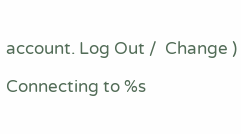account. Log Out /  Change )

Connecting to %s